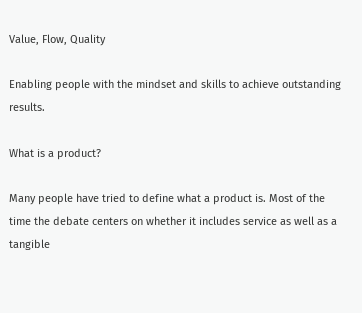Value, Flow, Quality

Enabling people with the mindset and skills to achieve outstanding results.

What is a product?

Many people have tried to define what a product is. Most of the time the debate centers on whether it includes service as well as a tangible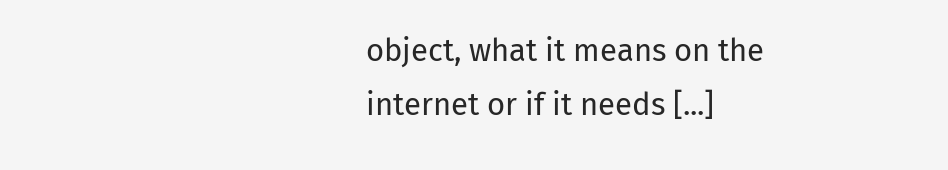object, what it means on the internet or if it needs [...]